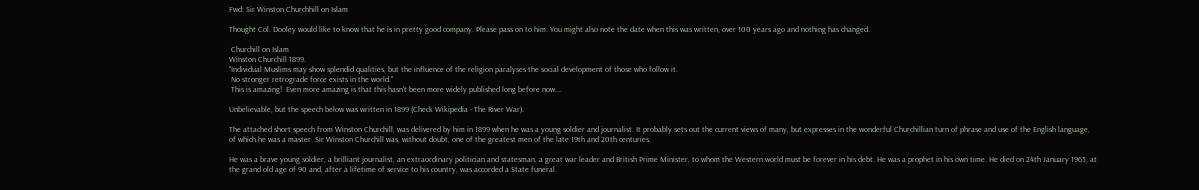Fwd: Sir Winston Churchhill on Islam

Thought Col. Dooley would like to know that he is in pretty good company. Please pass on to him. You might also note the date when this was written, over 100 years ago and nothing has changed.

 Churchill on Islam
Winston Churchill 1899.
"Individual Muslims may show splendid qualities, but the influence of the religion paralyses the social development of those who follow it.
 No stronger retrograde force exists in the world."
 This is amazing!  Even more amazing is that this hasn't been more widely published long before now….

Unbelievable, but the speech below was written in 1899 (Check Wikipedia - The River War).

The attached short speech from Winston Churchill, was delivered by him in 1899 when he was a young soldier and journalist. It probably sets out the current views of many, but expresses in the wonderful Churchillian turn of phrase and use of the English language, of which he was a master. Sir Winston Churchill was, without doubt, one of the greatest men of the late 19th and 20th centuries.

He was a brave young soldier, a brilliant journalist, an extraordinary politician and statesman, a great war leader and British Prime Minister, to whom the Western world must be forever in his debt. He was a prophet in his own time. He died on 24th January 1965, at the grand old age of 90 and, after a lifetime of service to his country, was accorded a State funeral.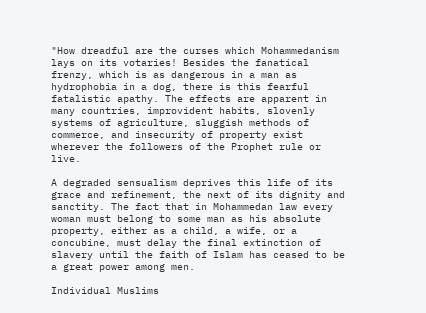"How dreadful are the curses which Mohammedanism lays on its votaries! Besides the fanatical frenzy, which is as dangerous in a man as hydrophobia in a dog, there is this fearful fatalistic apathy. The effects are apparent in many countries, improvident habits, slovenly systems of agriculture, sluggish methods of commerce, and insecurity of property exist wherever the followers of the Prophet rule or live.

A degraded sensualism deprives this life of its grace and refinement, the next of its dignity and sanctity. The fact that in Mohammedan law every woman must belong to some man as his absolute property, either as a child, a wife, or a concubine, must delay the final extinction of slavery until the faith of Islam has ceased to be a great power among men.

Individual Muslims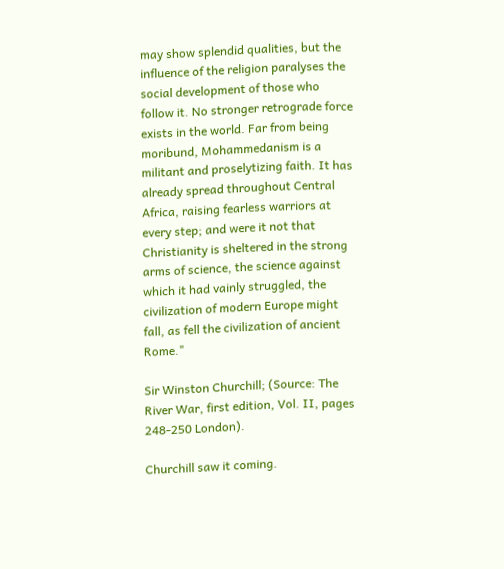may show splendid qualities, but the influence of the religion paralyses the social development of those who follow it. No stronger retrograde force exists in the world. Far from being moribund, Mohammedanism is a militant and proselytizing faith. It has already spread throughout Central Africa, raising fearless warriors at every step; and were it not that Christianity is sheltered in the strong arms of science, the science against which it had vainly struggled, the civilization of modern Europe might fall, as fell the civilization of ancient Rome."

Sir Winston Churchill; (Source: The River War, first edition, Vol. II, pages 248-250 London).

Churchill saw it coming.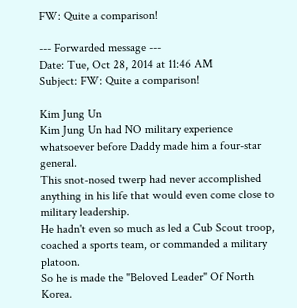FW: Quite a comparison!

--- Forwarded message ---
Date: Tue, Oct 28, 2014 at 11:46 AM
Subject: FW: Quite a comparison!

Kim Jung Un
Kim Jung Un had NO military experience whatsoever before Daddy made him a four-star general.
This snot-nosed twerp had never accomplished anything in his life that would even come close to military leadership.
He hadn't even so much as led a Cub Scout troop, coached a sports team, or commanded a military platoon.
So he is made the "Beloved Leader" Of North Korea.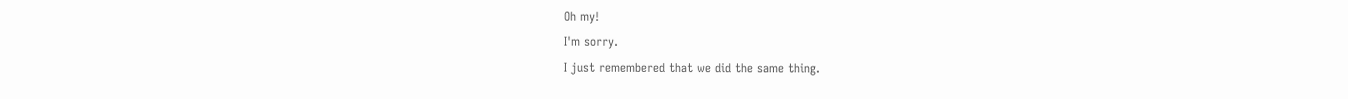Oh my!
I'm sorry.
I just remembered that we did the same thing.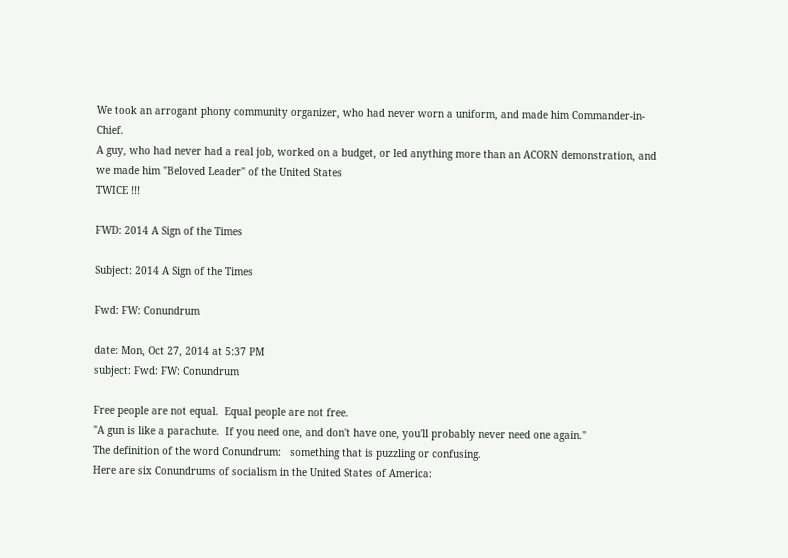We took an arrogant phony community organizer, who had never worn a uniform, and made him Commander-in-Chief.
A guy, who had never had a real job, worked on a budget, or led anything more than an ACORN demonstration, and we made him "Beloved Leader" of the United States
TWICE !!!

FWD: 2014 A Sign of the Times

Subject: 2014 A Sign of the Times

Fwd: FW: Conundrum

date: Mon, Oct 27, 2014 at 5:37 PM
subject: Fwd: FW: Conundrum

Free people are not equal.  Equal people are not free.
"A gun is like a parachute.  If you need one, and don't have one, you'll probably never need one again."
The definition of the word Conundrum:   something that is puzzling or confusing.
Here are six Conundrums of socialism in the United States of America: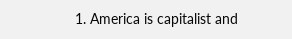1. America is capitalist and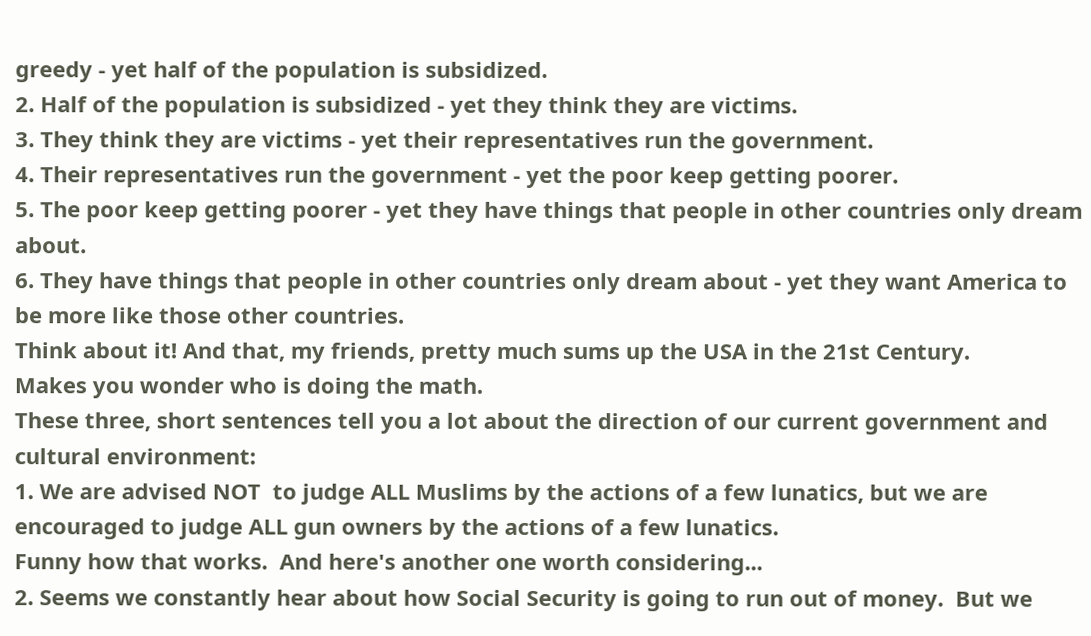greedy - yet half of the population is subsidized.
2. Half of the population is subsidized - yet they think they are victims.
3. They think they are victims - yet their representatives run the government.
4. Their representatives run the government - yet the poor keep getting poorer.
5. The poor keep getting poorer - yet they have things that people in other countries only dream about.
6. They have things that people in other countries only dream about - yet they want America to be more like those other countries.
Think about it! And that, my friends, pretty much sums up the USA in the 21st Century.
Makes you wonder who is doing the math.
These three, short sentences tell you a lot about the direction of our current government and cultural environment:
1. We are advised NOT  to judge ALL Muslims by the actions of a few lunatics, but we are encouraged to judge ALL gun owners by the actions of a few lunatics.
Funny how that works.  And here's another one worth considering...
2. Seems we constantly hear about how Social Security is going to run out of money.  But we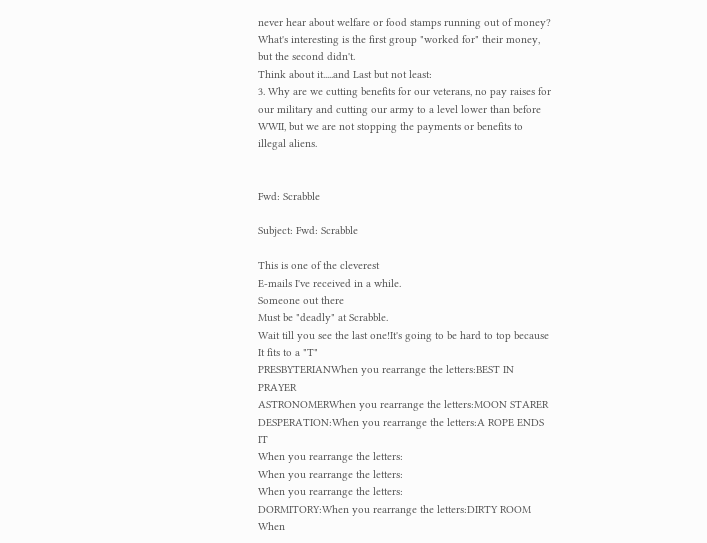never hear about welfare or food stamps running out of money?  What's interesting is the first group "worked for" their money, but the second didn't.
Think about it.....and Last but not least:
3. Why are we cutting benefits for our veterans, no pay raises for our military and cutting our army to a level lower than before WWII, but we are not stopping the payments or benefits to illegal aliens.


Fwd: Scrabble

Subject: Fwd: Scrabble

This is one of the cleverest
E-mails I've received in a while.
Someone out there
Must be "deadly" at Scrabble.
Wait till you see the last one!It's going to be hard to top because
It fits to a "T"
PRESBYTERIANWhen you rearrange the letters:BEST IN PRAYER
ASTRONOMERWhen you rearrange the letters:MOON STARER
DESPERATION:When you rearrange the letters:A ROPE ENDS IT
When you rearrange the letters:
When you rearrange the letters:
When you rearrange the letters:
DORMITORY:When you rearrange the letters:DIRTY ROOM
When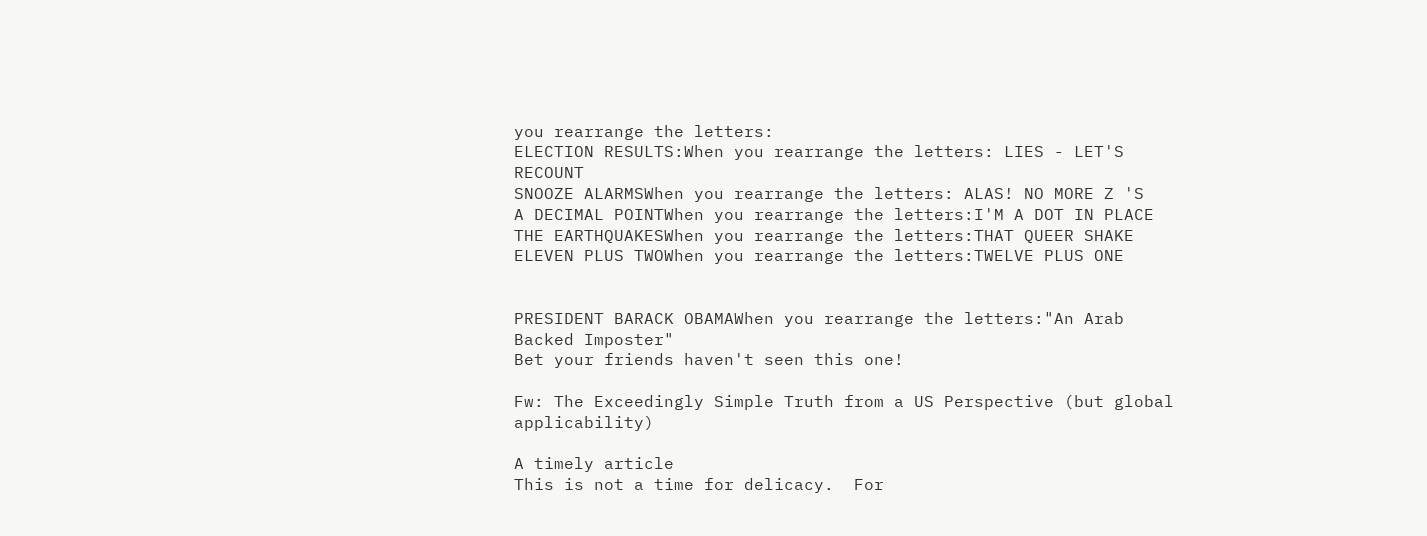you rearrange the letters:
ELECTION RESULTS:When you rearrange the letters: LIES - LET'S RECOUNT
SNOOZE ALARMSWhen you rearrange the letters: ALAS! NO MORE Z 'S
A DECIMAL POINTWhen you rearrange the letters:I'M A DOT IN PLACE
THE EARTHQUAKESWhen you rearrange the letters:THAT QUEER SHAKE
ELEVEN PLUS TWOWhen you rearrange the letters:TWELVE PLUS ONE


PRESIDENT BARACK OBAMAWhen you rearrange the letters:"An Arab Backed Imposter"
Bet your friends haven't seen this one!

Fw: The Exceedingly Simple Truth from a US Perspective (but global applicability)

A timely article
This is not a time for delicacy.  For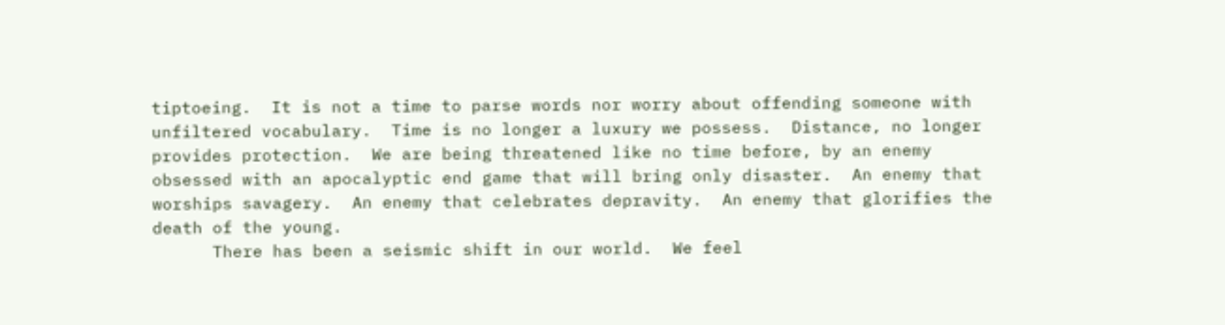tiptoeing.  It is not a time to parse words nor worry about offending someone with unfiltered vocabulary.  Time is no longer a luxury we possess.  Distance, no longer provides protection.  We are being threatened like no time before, by an enemy obsessed with an apocalyptic end game that will bring only disaster.  An enemy that worships savagery.  An enemy that celebrates depravity.  An enemy that glorifies the death of the young.
      There has been a seismic shift in our world.  We feel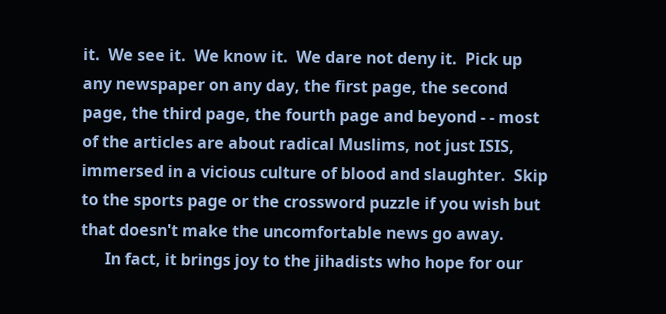it.  We see it.  We know it.  We dare not deny it.  Pick up any newspaper on any day, the first page, the second page, the third page, the fourth page and beyond - - most of the articles are about radical Muslims, not just ISIS, immersed in a vicious culture of blood and slaughter.  Skip to the sports page or the crossword puzzle if you wish but that doesn't make the uncomfortable news go away.
      In fact, it brings joy to the jihadists who hope for our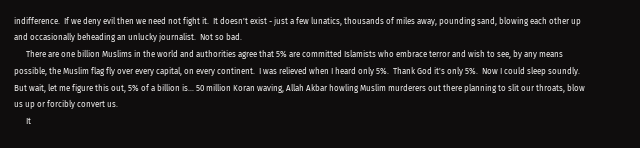indifference.  If we deny evil then we need not fight it.  It doesn't exist - just a few lunatics, thousands of miles away, pounding sand, blowing each other up and occasionally beheading an unlucky journalist.  Not so bad.
      There are one billion Muslims in the world and authorities agree that 5% are committed Islamists who embrace terror and wish to see, by any means possible, the Muslim flag fly over every capital, on every continent.  I was relieved when I heard only 5%.  Thank God it's only 5%.  Now I could sleep soundly.  But wait, let me figure this out, 5% of a billion is… 50 million Koran waving, Allah Akbar howling Muslim murderers out there planning to slit our throats, blow us up or forcibly convert us.
      It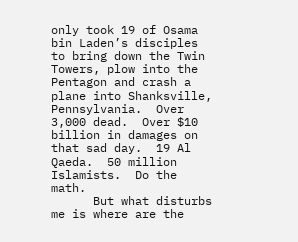only took 19 of Osama bin Laden’s disciples to bring down the Twin Towers, plow into the Pentagon and crash a plane into Shanksville, Pennsylvania.  Over 3,000 dead.  Over $10 billion in damages on that sad day.  19 Al Qaeda.  50 million Islamists.  Do the math.
      But what disturbs me is where are the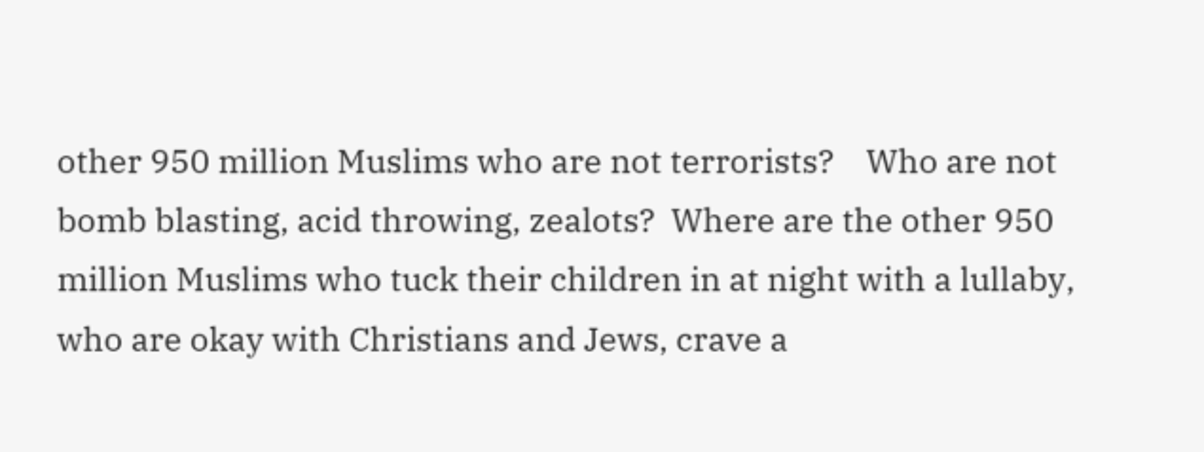other 950 million Muslims who are not terrorists?    Who are not bomb blasting, acid throwing, zealots?  Where are the other 950 million Muslims who tuck their children in at night with a lullaby, who are okay with Christians and Jews, crave a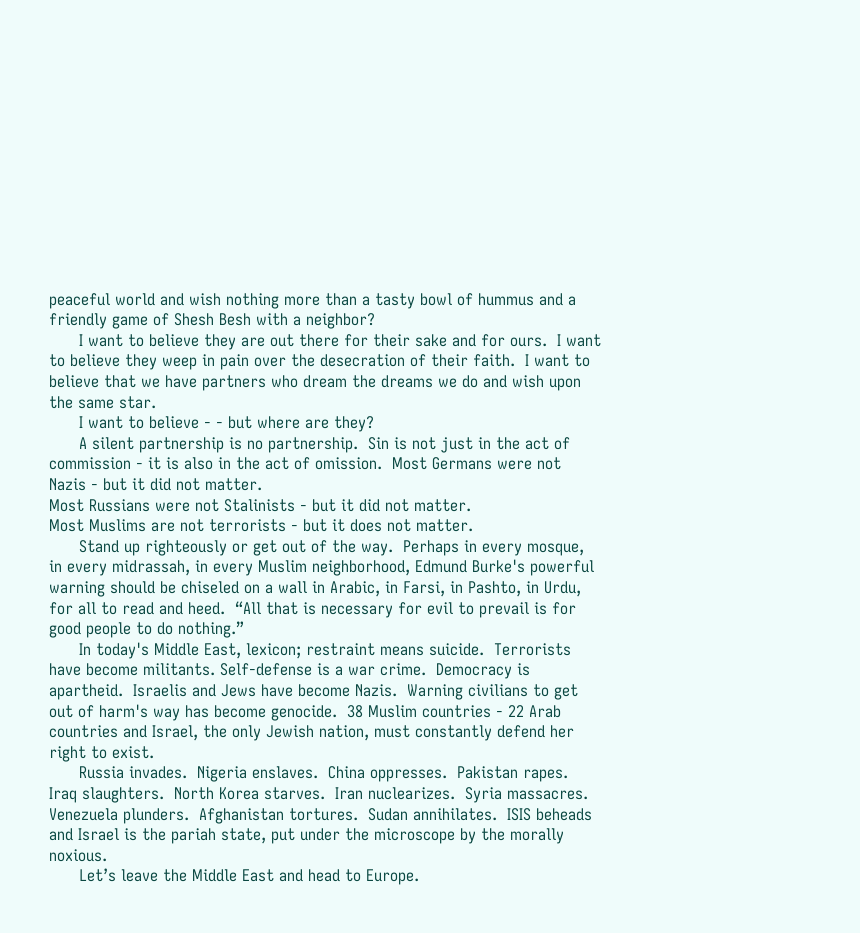peaceful world and wish nothing more than a tasty bowl of hummus and a friendly game of Shesh Besh with a neighbor?
      I want to believe they are out there for their sake and for ours.  I want to believe they weep in pain over the desecration of their faith.  I want to believe that we have partners who dream the dreams we do and wish upon the same star.
      I want to believe - - but where are they?
      A silent partnership is no partnership.  Sin is not just in the act of commission - it is also in the act of omission.  Most Germans were not Nazis - but it did not matter.
Most Russians were not Stalinists - but it did not matter.
Most Muslims are not terrorists - but it does not matter.
      Stand up righteously or get out of the way.  Perhaps in every mosque, in every midrassah, in every Muslim neighborhood, Edmund Burke's powerful warning should be chiseled on a wall in Arabic, in Farsi, in Pashto, in Urdu, for all to read and heed.  “All that is necessary for evil to prevail is for good people to do nothing.”
      In today's Middle East, lexicon; restraint means suicide.  Terrorists have become militants. Self-defense is a war crime.  Democracy is apartheid.  Israelis and Jews have become Nazis.  Warning civilians to get out of harm's way has become genocide.  38 Muslim countries - 22 Arab countries and Israel, the only Jewish nation, must constantly defend her right to exist.
      Russia invades.  Nigeria enslaves.  China oppresses.  Pakistan rapes.  Iraq slaughters.  North Korea starves.  Iran nuclearizes.  Syria massacres.  Venezuela plunders.  Afghanistan tortures.  Sudan annihilates.  ISIS beheads and Israel is the pariah state, put under the microscope by the morally noxious.
      Let’s leave the Middle East and head to Europe.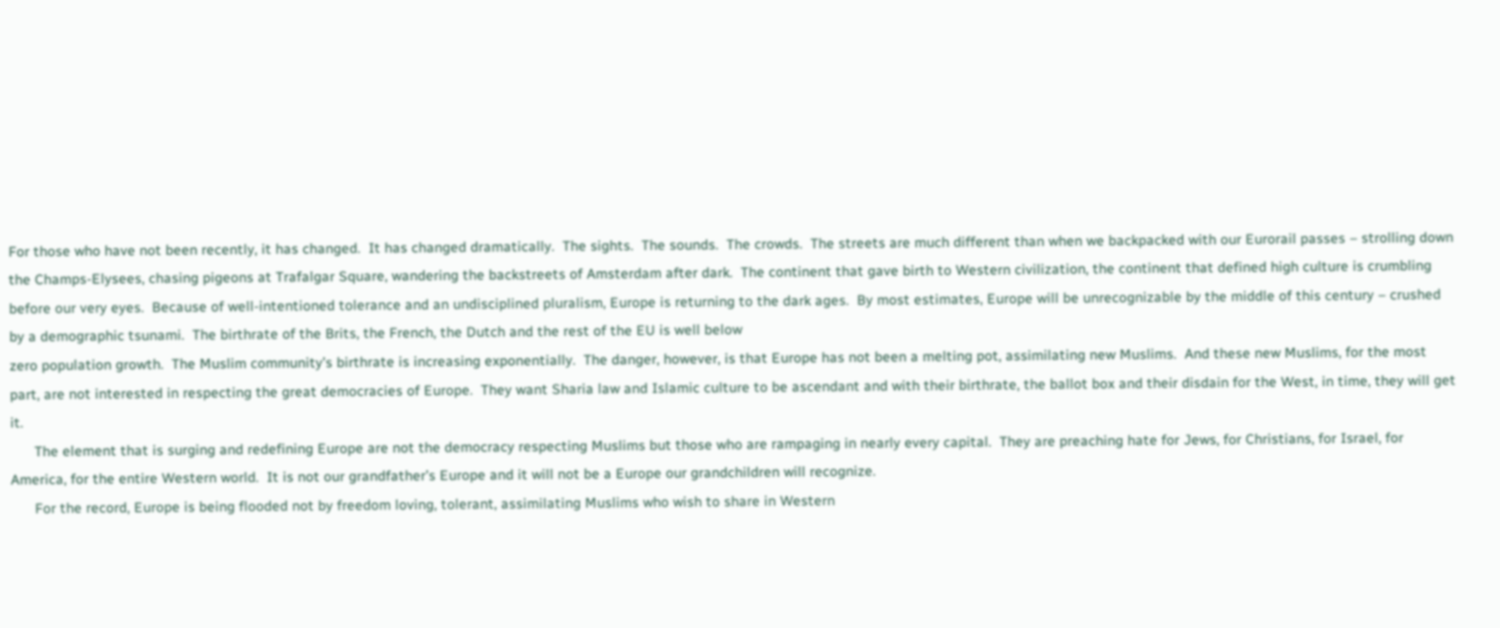For those who have not been recently, it has changed.  It has changed dramatically.  The sights.  The sounds.  The crowds.  The streets are much different than when we backpacked with our Eurorail passes – strolling down the Champs-Elysees, chasing pigeons at Trafalgar Square, wandering the backstreets of Amsterdam after dark.  The continent that gave birth to Western civilization, the continent that defined high culture is crumbling before our very eyes.  Because of well-intentioned tolerance and an undisciplined pluralism, Europe is returning to the dark ages.  By most estimates, Europe will be unrecognizable by the middle of this century – crushed by a demographic tsunami.  The birthrate of the Brits, the French, the Dutch and the rest of the EU is well below
zero population growth.  The Muslim community’s birthrate is increasing exponentially.  The danger, however, is that Europe has not been a melting pot, assimilating new Muslims.  And these new Muslims, for the most part, are not interested in respecting the great democracies of Europe.  They want Sharia law and Islamic culture to be ascendant and with their birthrate, the ballot box and their disdain for the West, in time, they will get it.
      The element that is surging and redefining Europe are not the democracy respecting Muslims but those who are rampaging in nearly every capital.  They are preaching hate for Jews, for Christians, for Israel, for America, for the entire Western world.  It is not our grandfather’s Europe and it will not be a Europe our grandchildren will recognize.
      For the record, Europe is being flooded not by freedom loving, tolerant, assimilating Muslims who wish to share in Western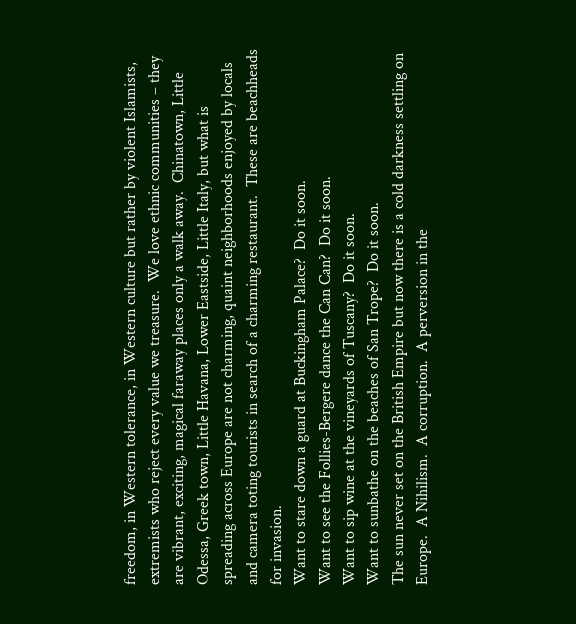freedom, in Western tolerance, in Western culture but rather by violent Islamists, extremists who reject every value we treasure.  We love ethnic communities – they are vibrant, exciting, magical faraway places only a walk away.  Chinatown, Little Odessa, Greek town, Little Havana, Lower Eastside, Little Italy, but what is spreading across Europe are not charming, quaint neighborhoods enjoyed by locals and camera toting tourists in search of a charming restaurant.  These are beachheads for invasion.
Want to stare down a guard at Buckingham Palace?  Do it soon.
Want to see the Follies-Bergere dance the Can Can?  Do it soon.
Want to sip wine at the vineyards of Tuscany?  Do it soon.
Want to sunbathe on the beaches of San Trope?  Do it soon.
The sun never set on the British Empire but now there is a cold darkness settling on Europe.  A Nihilism.  A corruption.  A perversion in the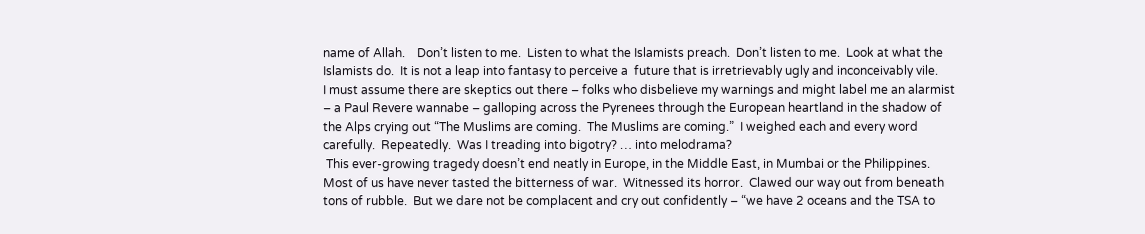name of Allah.    Don’t listen to me.  Listen to what the Islamists preach.  Don’t listen to me.  Look at what the Islamists do.  It is not a leap into fantasy to perceive a  future that is irretrievably ugly and inconceivably vile.
I must assume there are skeptics out there – folks who disbelieve my warnings and might label me an alarmist – a Paul Revere wannabe – galloping across the Pyrenees through the European heartland in the shadow of the Alps crying out “The Muslims are coming.  The Muslims are coming.”  I weighed each and every word carefully.  Repeatedly.  Was I treading into bigotry? … into melodrama?
 This ever-growing tragedy doesn’t end neatly in Europe, in the Middle East, in Mumbai or the Philippines.  Most of us have never tasted the bitterness of war.  Witnessed its horror.  Clawed our way out from beneath tons of rubble.  But we dare not be complacent and cry out confidently – “we have 2 oceans and the TSA to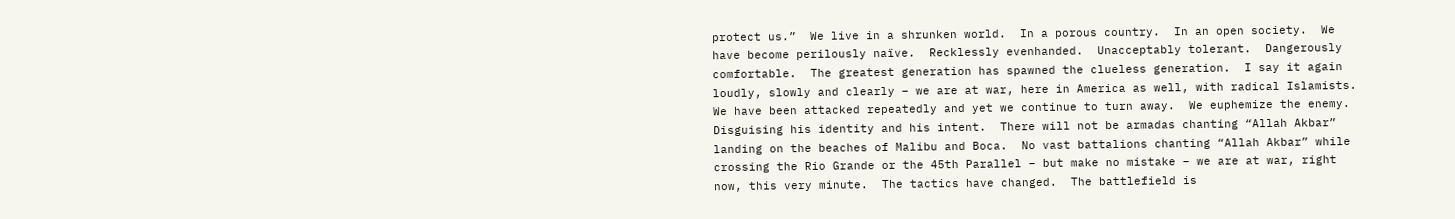protect us.”  We live in a shrunken world.  In a porous country.  In an open society.  We have become perilously naïve.  Recklessly evenhanded.  Unacceptably tolerant.  Dangerously comfortable.  The greatest generation has spawned the clueless generation.  I say it again loudly, slowly and clearly – we are at war, here in America as well, with radical Islamists.  We have been attacked repeatedly and yet we continue to turn away.  We euphemize the enemy.  Disguising his identity and his intent.  There will not be armadas chanting “Allah Akbar” landing on the beaches of Malibu and Boca.  No vast battalions chanting “Allah Akbar” while crossing the Rio Grande or the 45th Parallel – but make no mistake – we are at war, right now, this very minute.  The tactics have changed.  The battlefield is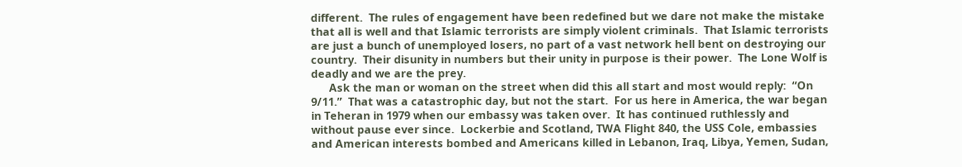different.  The rules of engagement have been redefined but we dare not make the mistake that all is well and that Islamic terrorists are simply violent criminals.  That Islamic terrorists are just a bunch of unemployed losers, no part of a vast network hell bent on destroying our country.  Their disunity in numbers but their unity in purpose is their power.  The Lone Wolf is deadly and we are the prey.
      Ask the man or woman on the street when did this all start and most would reply:  “On 9/11.”  That was a catastrophic day, but not the start.  For us here in America, the war began in Teheran in 1979 when our embassy was taken over.  It has continued ruthlessly and without pause ever since.  Lockerbie and Scotland, TWA Flight 840, the USS Cole, embassies and American interests bombed and Americans killed in Lebanon, Iraq, Libya, Yemen, Sudan,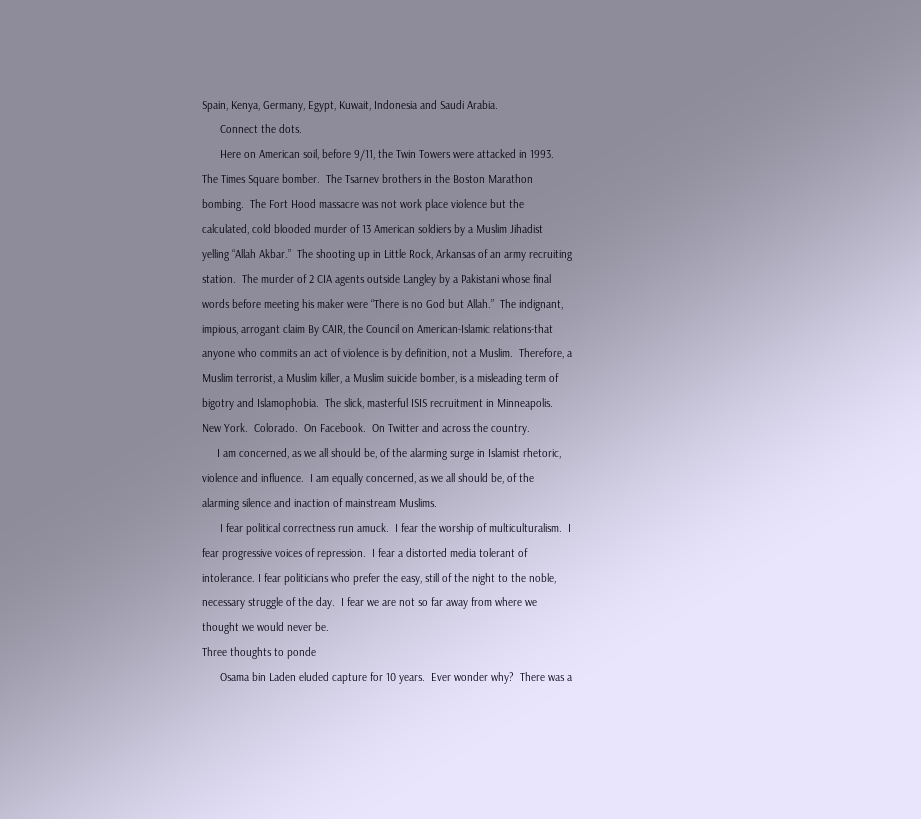Spain, Kenya, Germany, Egypt, Kuwait, Indonesia and Saudi Arabia.
      Connect the dots.
      Here on American soil, before 9/11, the Twin Towers were attacked in 1993.  The Times Square bomber.  The Tsarnev brothers in the Boston Marathon bombing.  The Fort Hood massacre was not work place violence but the calculated, cold blooded murder of 13 American soldiers by a Muslim Jihadist yelling “Allah Akbar.”  The shooting up in Little Rock, Arkansas of an army recruiting station.  The murder of 2 CIA agents outside Langley by a Pakistani whose final words before meeting his maker were “There is no God but Allah.”  The indignant, impious, arrogant claim By CAIR, the Council on American-Islamic relations-that anyone who commits an act of violence is by definition, not a Muslim.  Therefore, a Muslim terrorist, a Muslim killer, a Muslim suicide bomber, is a misleading term of bigotry and Islamophobia.  The slick, masterful ISIS recruitment in Minneapolis.  New York.  Colorado.  On Facebook.  On Twitter and across the country.
     I am concerned, as we all should be, of the alarming surge in Islamist rhetoric, violence and influence.  I am equally concerned, as we all should be, of the alarming silence and inaction of mainstream Muslims.
      I fear political correctness run amuck.  I fear the worship of multiculturalism.  I fear progressive voices of repression.  I fear a distorted media tolerant of intolerance. I fear politicians who prefer the easy, still of the night to the noble, necessary struggle of the day.  I fear we are not so far away from where we thought we would never be.
Three thoughts to ponde
      Osama bin Laden eluded capture for 10 years.  Ever wonder why?  There was a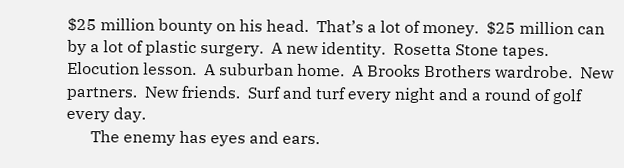$25 million bounty on his head.  That’s a lot of money.  $25 million can by a lot of plastic surgery.  A new identity.  Rosetta Stone tapes.  Elocution lesson.  A suburban home.  A Brooks Brothers wardrobe.  New partners.  New friends.  Surf and turf every night and a round of golf every day.
      The enemy has eyes and ears.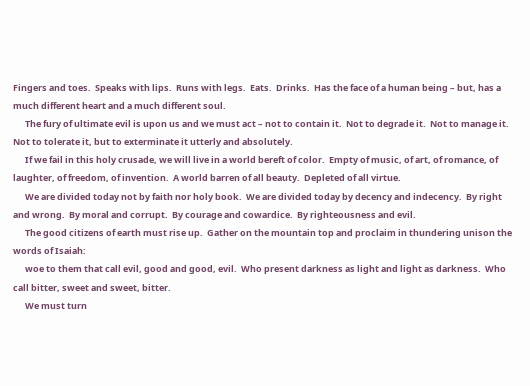Fingers and toes.  Speaks with lips.  Runs with legs.  Eats.  Drinks.  Has the face of a human being – but, has a much different heart and a much different soul.
      The fury of ultimate evil is upon us and we must act – not to contain it.  Not to degrade it.  Not to manage it.  Not to tolerate it, but to exterminate it utterly and absolutely.
      If we fail in this holy crusade, we will live in a world bereft of color.  Empty of music, of art, of romance, of laughter, of freedom, of invention.  A world barren of all beauty.  Depleted of all virtue.
      We are divided today not by faith nor holy book.  We are divided today by decency and indecency.  By right and wrong.  By moral and corrupt.  By courage and cowardice.  By righteousness and evil.
      The good citizens of earth must rise up.  Gather on the mountain top and proclaim in thundering unison the words of Isaiah:
      woe to them that call evil, good and good, evil.  Who present darkness as light and light as darkness.  Who call bitter, sweet and sweet, bitter.
      We must turn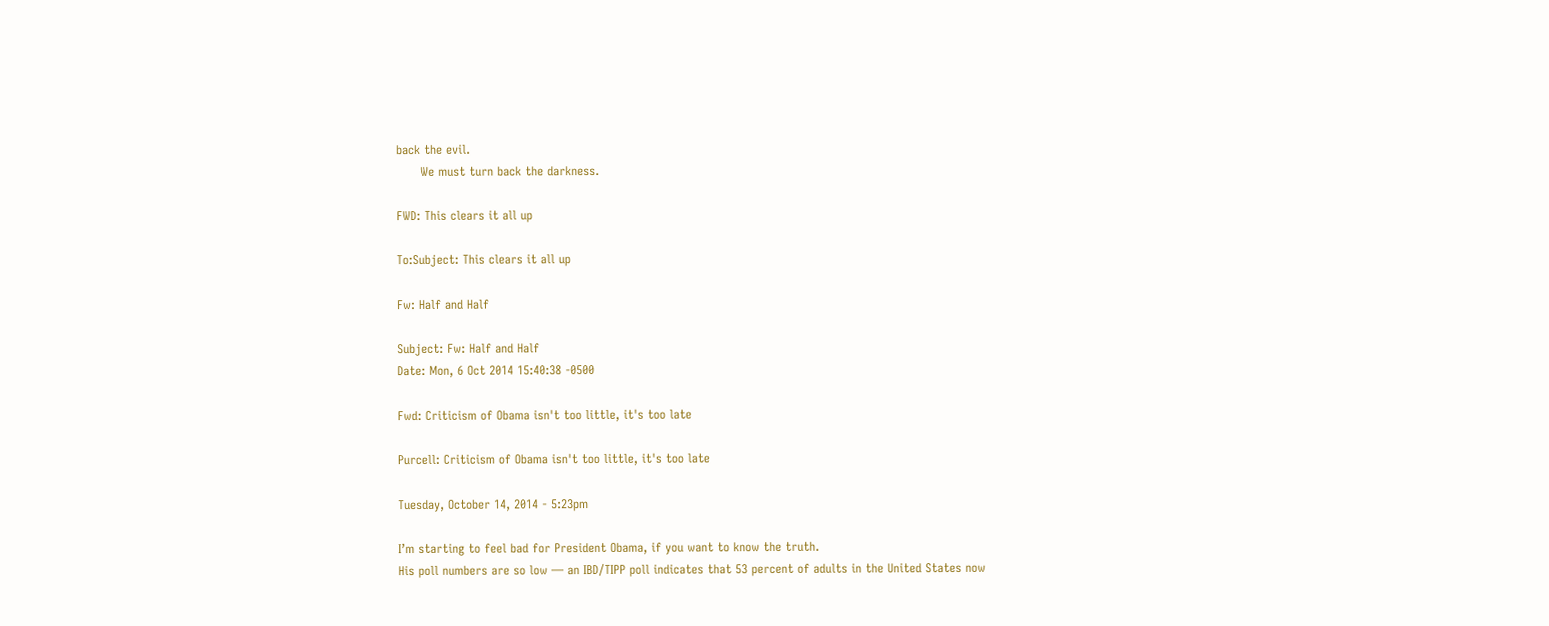back the evil.
      We must turn back the darkness.

FWD: This clears it all up

To:Subject: This clears it all up

Fw: Half and Half

Subject: Fw: Half and Half
Date: Mon, 6 Oct 2014 15:40:38 -0500

Fwd: Criticism of Obama isn't too little, it's too late

Purcell: Criticism of Obama isn't too little, it's too late

Tuesday, October 14, 2014 - 5:23pm

I’m starting to feel bad for President Obama, if you want to know the truth.
His poll numbers are so low — an IBD/TIPP poll indicates that 53 percent of adults in the United States now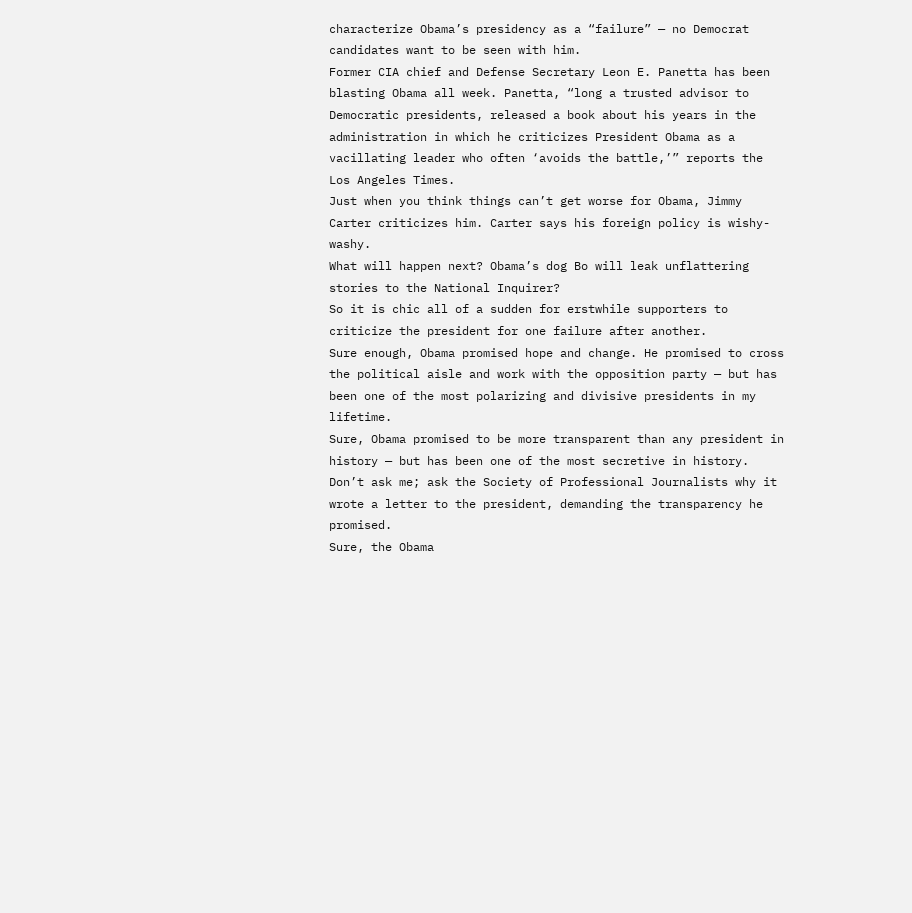characterize Obama’s presidency as a “failure” — no Democrat candidates want to be seen with him.
Former CIA chief and Defense Secretary Leon E. Panetta has been blasting Obama all week. Panetta, “long a trusted advisor to Democratic presidents, released a book about his years in the administration in which he criticizes President Obama as a vacillating leader who often ‘avoids the battle,’” reports the Los Angeles Times.
Just when you think things can’t get worse for Obama, Jimmy Carter criticizes him. Carter says his foreign policy is wishy-washy.
What will happen next? Obama’s dog Bo will leak unflattering stories to the National Inquirer?
So it is chic all of a sudden for erstwhile supporters to criticize the president for one failure after another.
Sure enough, Obama promised hope and change. He promised to cross the political aisle and work with the opposition party — but has been one of the most polarizing and divisive presidents in my lifetime.
Sure, Obama promised to be more transparent than any president in history — but has been one of the most secretive in history. Don’t ask me; ask the Society of Professional Journalists why it wrote a letter to the president, demanding the transparency he promised.
Sure, the Obama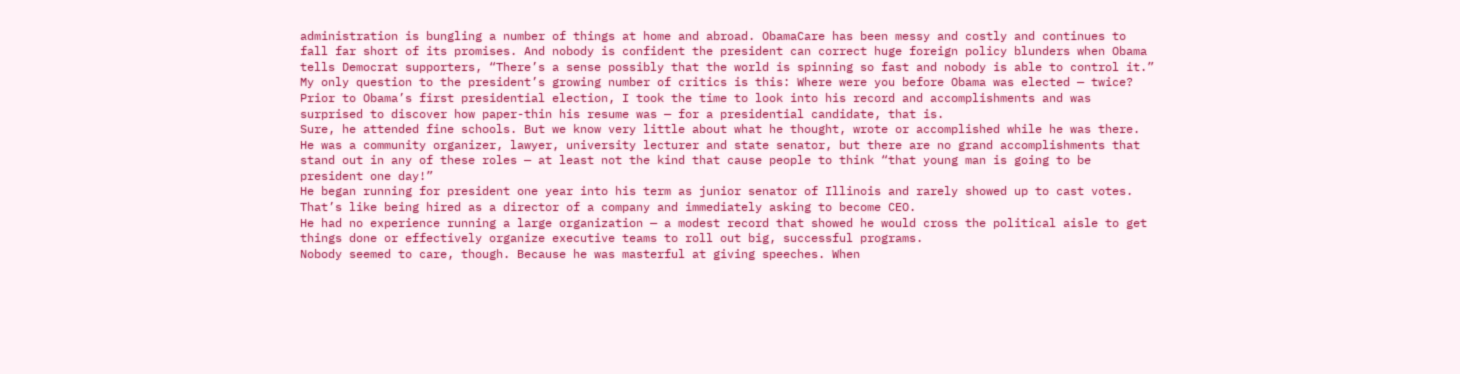administration is bungling a number of things at home and abroad. ObamaCare has been messy and costly and continues to fall far short of its promises. And nobody is confident the president can correct huge foreign policy blunders when Obama tells Democrat supporters, “There’s a sense possibly that the world is spinning so fast and nobody is able to control it.”
My only question to the president’s growing number of critics is this: Where were you before Obama was elected — twice?
Prior to Obama’s first presidential election, I took the time to look into his record and accomplishments and was surprised to discover how paper-thin his resume was — for a presidential candidate, that is.
Sure, he attended fine schools. But we know very little about what he thought, wrote or accomplished while he was there.
He was a community organizer, lawyer, university lecturer and state senator, but there are no grand accomplishments that stand out in any of these roles — at least not the kind that cause people to think “that young man is going to be president one day!”
He began running for president one year into his term as junior senator of Illinois and rarely showed up to cast votes. That’s like being hired as a director of a company and immediately asking to become CEO.
He had no experience running a large organization — a modest record that showed he would cross the political aisle to get things done or effectively organize executive teams to roll out big, successful programs.
Nobody seemed to care, though. Because he was masterful at giving speeches. When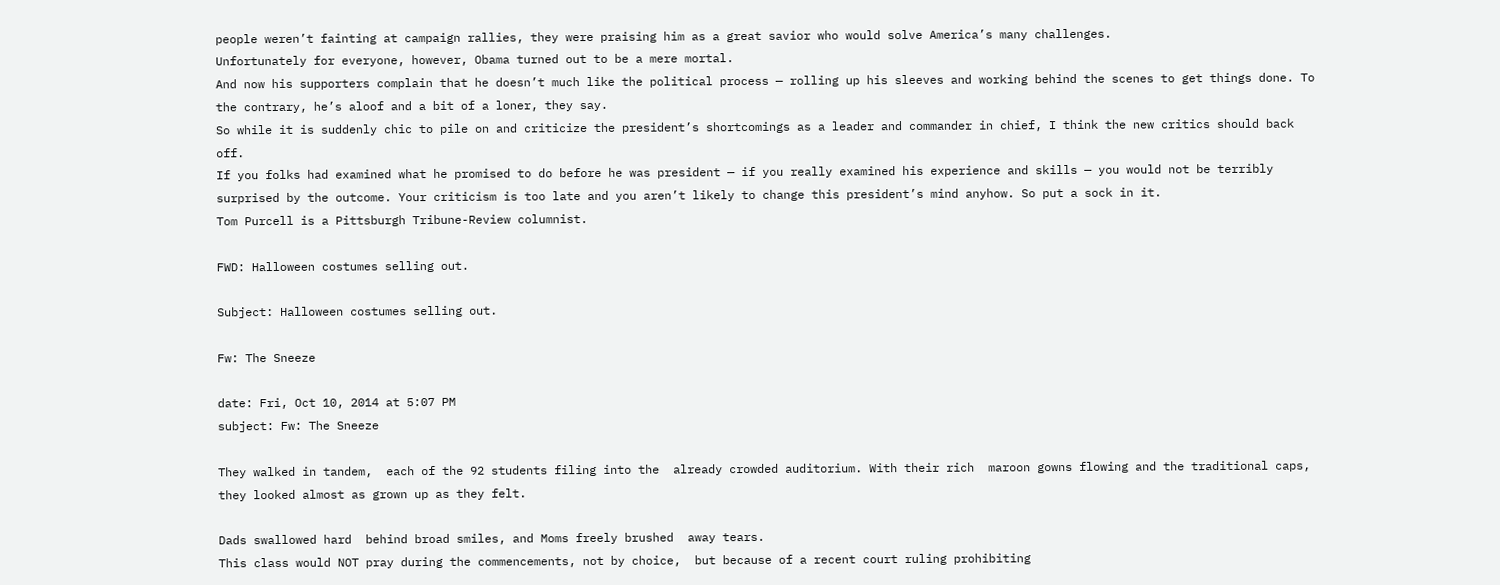people weren’t fainting at campaign rallies, they were praising him as a great savior who would solve America’s many challenges.
Unfortunately for everyone, however, Obama turned out to be a mere mortal.
And now his supporters complain that he doesn’t much like the political process — rolling up his sleeves and working behind the scenes to get things done. To the contrary, he’s aloof and a bit of a loner, they say.
So while it is suddenly chic to pile on and criticize the president’s shortcomings as a leader and commander in chief, I think the new critics should back off.
If you folks had examined what he promised to do before he was president — if you really examined his experience and skills — you would not be terribly surprised by the outcome. Your criticism is too late and you aren’t likely to change this president’s mind anyhow. So put a sock in it.
Tom Purcell is a Pittsburgh Tribune-Review columnist.

FWD: Halloween costumes selling out.

Subject: Halloween costumes selling out.

Fw: The Sneeze

date: Fri, Oct 10, 2014 at 5:07 PM
subject: Fw: The Sneeze

They walked in tandem,  each of the 92 students filing into the  already crowded auditorium. With their rich  maroon gowns flowing and the traditional caps,  they looked almost as grown up as they felt.

Dads swallowed hard  behind broad smiles, and Moms freely brushed  away tears.
This class would NOT pray during the commencements, not by choice,  but because of a recent court ruling prohibiting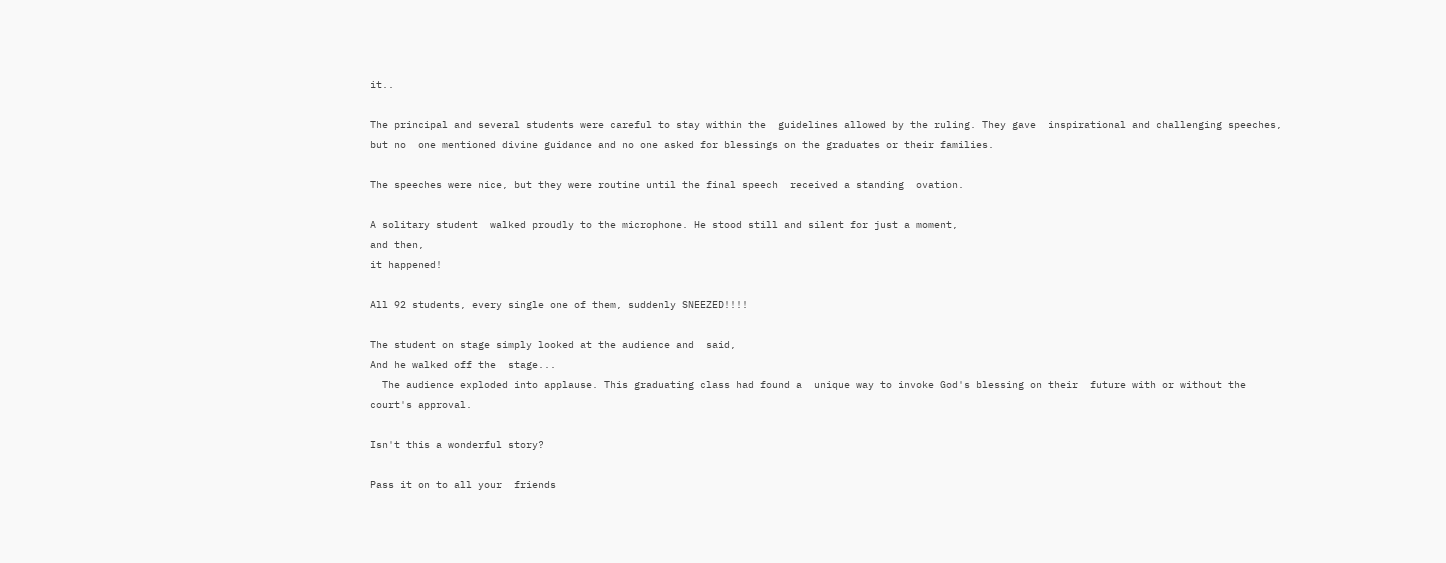it..

The principal and several students were careful to stay within the  guidelines allowed by the ruling. They gave  inspirational and challenging speeches, but no  one mentioned divine guidance and no one asked for blessings on the graduates or their families.

The speeches were nice, but they were routine until the final speech  received a standing  ovation.

A solitary student  walked proudly to the microphone. He stood still and silent for just a moment,
and then,
it happened!

All 92 students, every single one of them, suddenly SNEEZED!!!!

The student on stage simply looked at the audience and  said,
And he walked off the  stage...
  The audience exploded into applause. This graduating class had found a  unique way to invoke God's blessing on their  future with or without the court's approval.

Isn't this a wonderful story?

Pass it on to all your  friends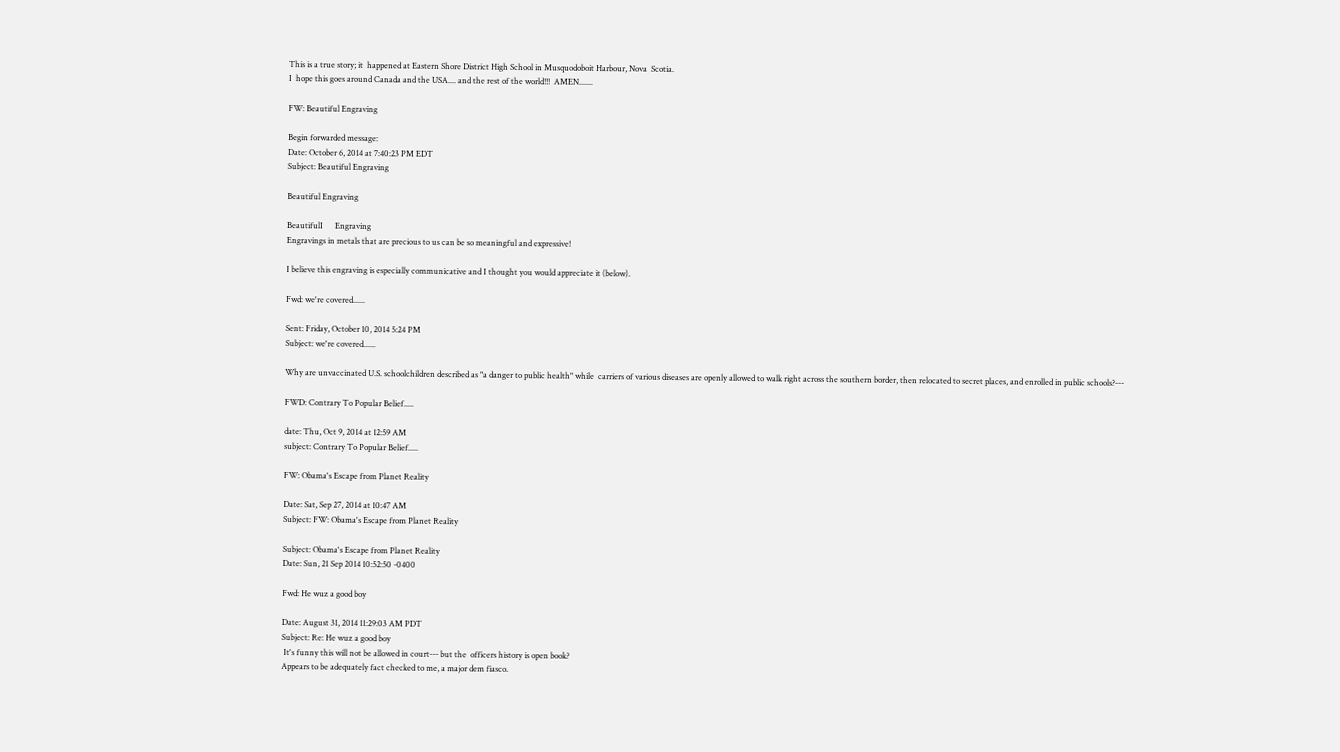This is a true story; it  happened at Eastern Shore District High School in Musquodoboit Harbour, Nova  Scotia.
I  hope this goes around Canada and the USA.... and the rest of the world!!!  AMEN.......

FW: Beautiful Engraving

Begin forwarded message:
Date: October 6, 2014 at 7:40:23 PM EDT
Subject: Beautiful Engraving

Beautiful Engraving

BeautifulI      Engraving
Engravings in metals that are precious to us can be so meaningful and expressive!

I believe this engraving is especially communicative and I thought you would appreciate it (below).

Fwd: we're covered......

Sent: Friday, October 10, 2014 5:24 PM
Subject: we're covered......

Why are unvaccinated U.S. schoolchildren described as "a danger to public health" while  carriers of various diseases are openly allowed to walk right across the southern border, then relocated to secret places, and enrolled in public schools?---

FWD: Contrary To Popular Belief.....

date: Thu, Oct 9, 2014 at 12:59 AM
subject: Contrary To Popular Belief.....

FW: Obama's Escape from Planet Reality

Date: Sat, Sep 27, 2014 at 10:47 AM
Subject: FW: Obama's Escape from Planet Reality

Subject: Obama's Escape from Planet Reality
Date: Sun, 21 Sep 2014 10:52:50 -0400

Fwd: He wuz a good boy

Date: August 31, 2014 11:29:03 AM PDT
Subject: Re: He wuz a good boy
 It's funny this will not be allowed in court--- but the  officers history is open book?
Appears to be adequately fact checked to me, a major dem fiasco.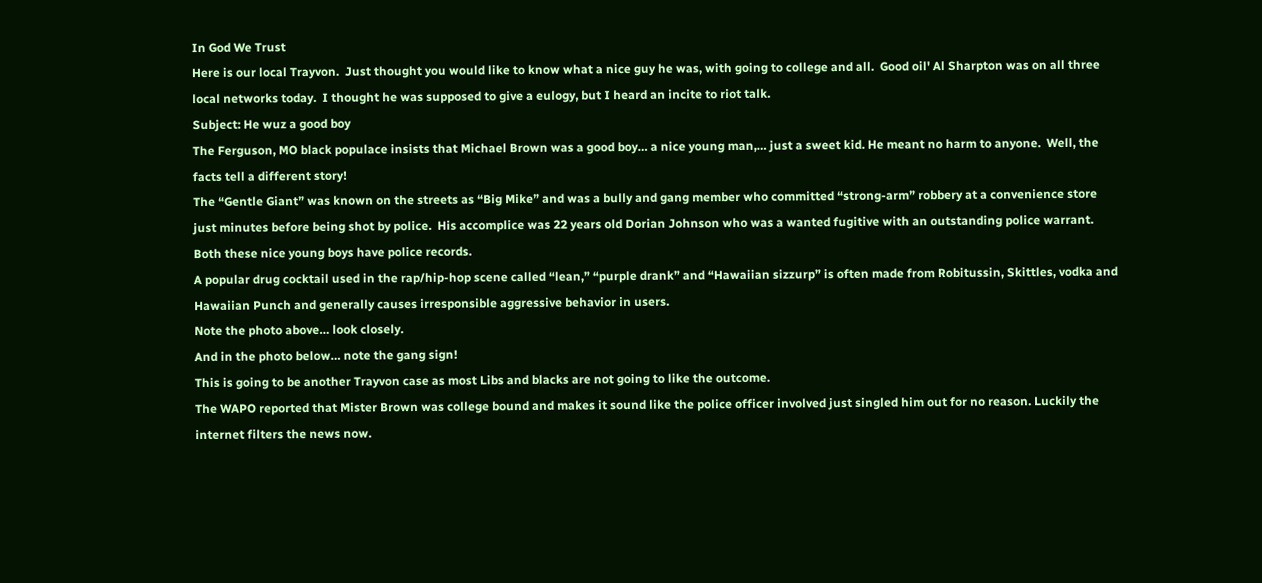In God We Trust
Here is our local Trayvon.  Just thought you would like to know what a nice guy he was, with going to college and all.  Good oil' Al Sharpton was on all three local networks today.  I thought he was supposed to give a eulogy, but I heard an incite to riot talk.
Subject: He wuz a good boy
The Ferguson, MO black populace insists that Michael Brown was a good boy… a nice young man,… just a sweet kid. He meant no harm to anyone.  Well, the facts tell a different story!
The “Gentle Giant” was known on the streets as “Big Mike” and was a bully and gang member who committed “strong-arm” robbery at a convenience store just minutes before being shot by police.  His accomplice was 22 years old Dorian Johnson who was a wanted fugitive with an outstanding police warrant.  Both these nice young boys have police records.
A popular drug cocktail used in the rap/hip-hop scene called “lean,” “purple drank” and “Hawaiian sizzurp” is often made from Robitussin, Skittles, vodka and Hawaiian Punch and generally causes irresponsible aggressive behavior in users.
Note the photo above… look closely.
And in the photo below… note the gang sign!
This is going to be another Trayvon case as most Libs and blacks are not going to like the outcome.
The WAPO reported that Mister Brown was college bound and makes it sound like the police officer involved just singled him out for no reason. Luckily the internet filters the news now.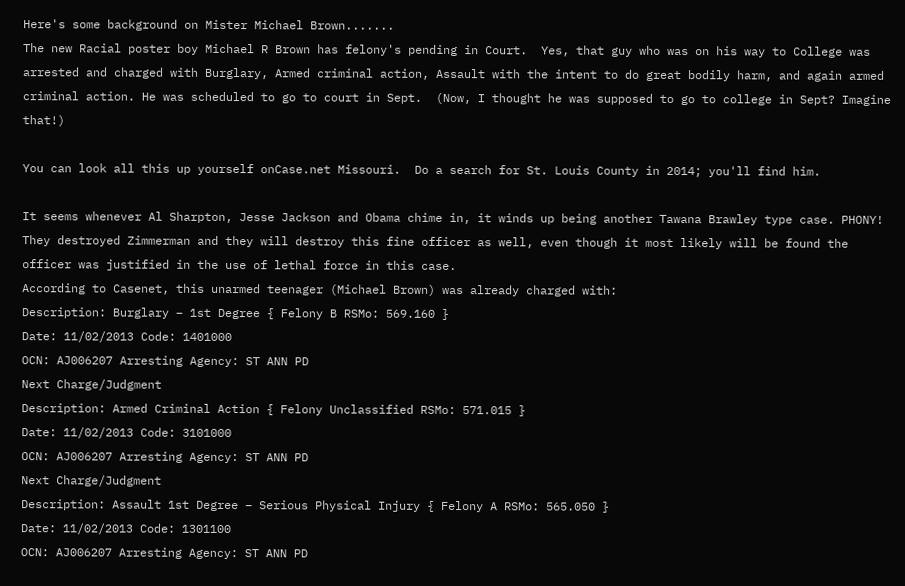Here's some background on Mister Michael Brown.......
The new Racial poster boy Michael R Brown has felony's pending in Court.  Yes, that guy who was on his way to College was arrested and charged with Burglary, Armed criminal action, Assault with the intent to do great bodily harm, and again armed criminal action. He was scheduled to go to court in Sept.  (Now, I thought he was supposed to go to college in Sept? Imagine that!)

You can look all this up yourself onCase.net Missouri.  Do a search for St. Louis County in 2014; you'll find him.

It seems whenever Al Sharpton, Jesse Jackson and Obama chime in, it winds up being another Tawana Brawley type case. PHONY!
They destroyed Zimmerman and they will destroy this fine officer as well, even though it most likely will be found the officer was justified in the use of lethal force in this case.
According to Casenet, this unarmed teenager (Michael Brown) was already charged with:
Description: Burglary – 1st Degree { Felony B RSMo: 569.160 }
Date: 11/02/2013 Code: 1401000
OCN: AJ006207 Arresting Agency: ST ANN PD
Next Charge/Judgment
Description: Armed Criminal Action { Felony Unclassified RSMo: 571.015 }
Date: 11/02/2013 Code: 3101000
OCN: AJ006207 Arresting Agency: ST ANN PD
Next Charge/Judgment
Description: Assault 1st Degree – Serious Physical Injury { Felony A RSMo: 565.050 }
Date: 11/02/2013 Code: 1301100
OCN: AJ006207 Arresting Agency: ST ANN PD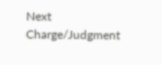Next Charge/Judgment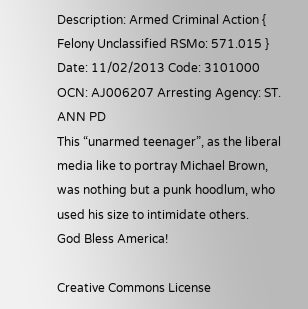Description: Armed Criminal Action { Felony Unclassified RSMo: 571.015 }
Date: 11/02/2013 Code: 3101000
OCN: AJ006207 Arresting Agency: ST.  ANN PD
This “unarmed teenager”, as the liberal media like to portray Michael Brown, was nothing but a punk hoodlum, who used his size to intimidate others.
God Bless America!

Creative Commons License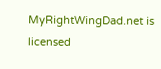MyRightWingDad.net is licensed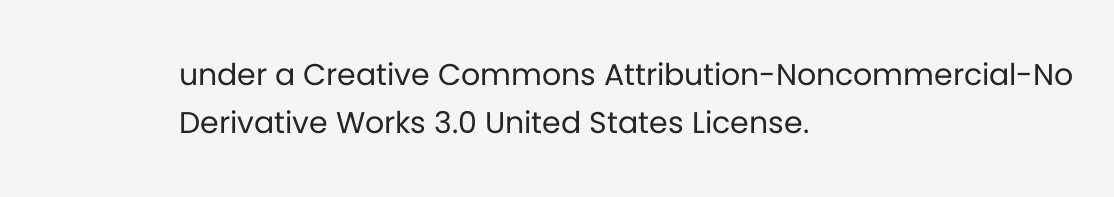under a Creative Commons Attribution-Noncommercial-No Derivative Works 3.0 United States License.